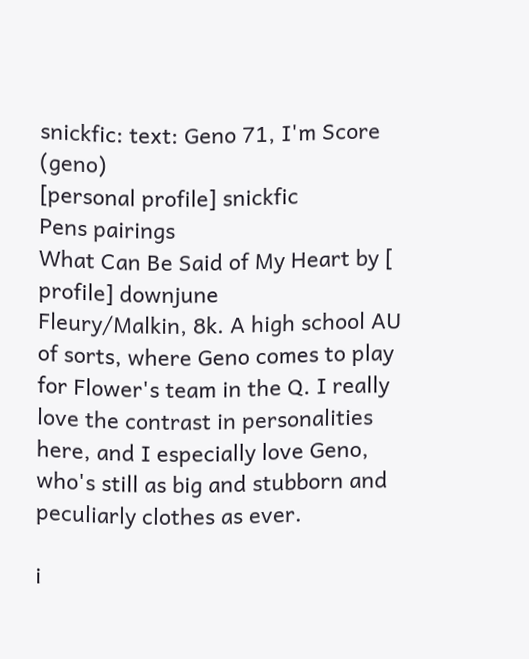snickfic: text: Geno 71, I'm Score (geno)
[personal profile] snickfic
Pens pairings
What Can Be Said of My Heart by [ profile] downjune
Fleury/Malkin, 8k. A high school AU of sorts, where Geno comes to play for Flower's team in the Q. I really love the contrast in personalities here, and I especially love Geno, who's still as big and stubborn and peculiarly clothes as ever.

i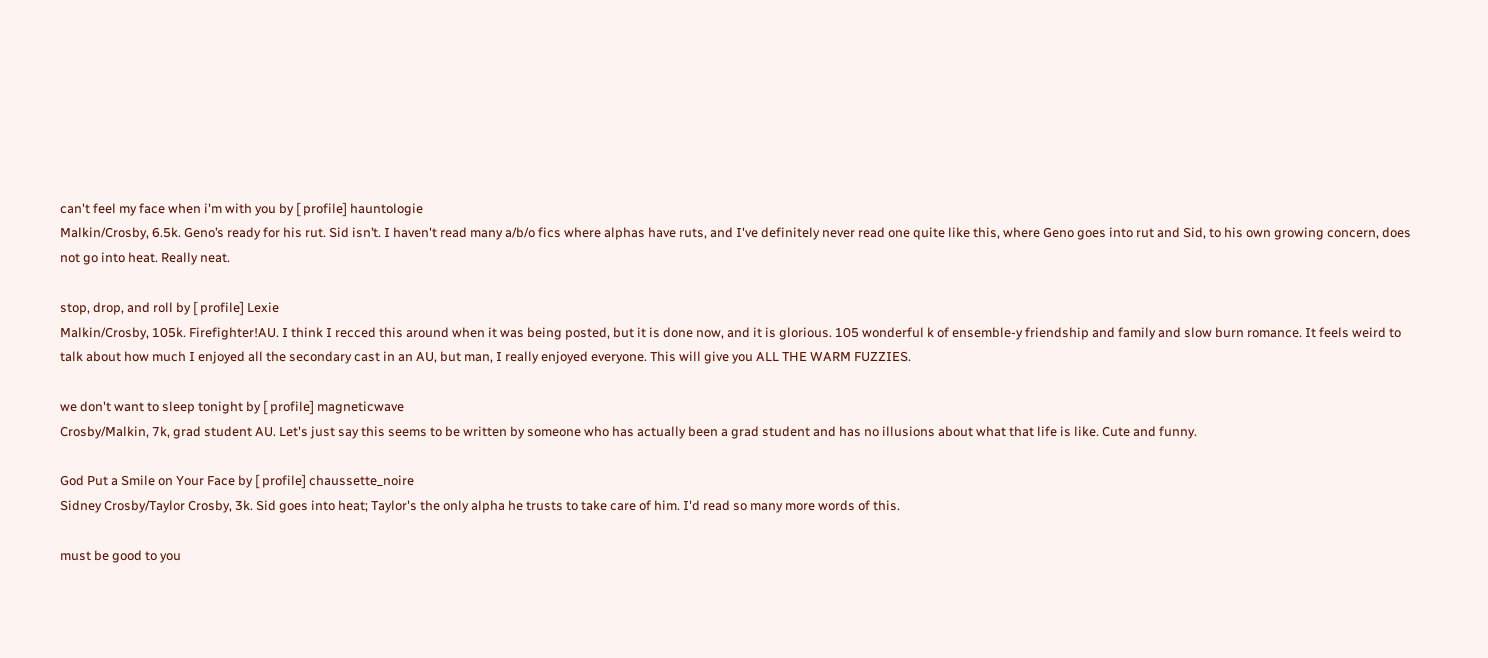can't feel my face when i'm with you by [ profile] hauntologie
Malkin/Crosby, 6.5k. Geno’s ready for his rut. Sid isn’t. I haven't read many a/b/o fics where alphas have ruts, and I've definitely never read one quite like this, where Geno goes into rut and Sid, to his own growing concern, does not go into heat. Really neat.

stop, drop, and roll by [ profile] Lexie
Malkin/Crosby, 105k. Firefighter!AU. I think I recced this around when it was being posted, but it is done now, and it is glorious. 105 wonderful k of ensemble-y friendship and family and slow burn romance. It feels weird to talk about how much I enjoyed all the secondary cast in an AU, but man, I really enjoyed everyone. This will give you ALL THE WARM FUZZIES.

we don't want to sleep tonight by [ profile] magneticwave
Crosby/Malkin, 7k, grad student AU. Let's just say this seems to be written by someone who has actually been a grad student and has no illusions about what that life is like. Cute and funny.

God Put a Smile on Your Face by [ profile] chaussette_noire
Sidney Crosby/Taylor Crosby, 3k. Sid goes into heat; Taylor's the only alpha he trusts to take care of him. I'd read so many more words of this.

must be good to you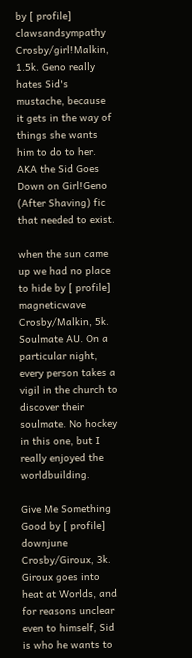by [ profile] clawsandsympathy
Crosby/girl!Malkin, 1.5k. Geno really hates Sid's mustache, because it gets in the way of things she wants him to do to her. AKA the Sid Goes Down on Girl!Geno (After Shaving) fic that needed to exist.

when the sun came up we had no place to hide by [ profile] magneticwave
Crosby/Malkin, 5k. Soulmate AU. On a particular night, every person takes a vigil in the church to discover their soulmate. No hockey in this one, but I really enjoyed the worldbuilding.

Give Me Something Good by [ profile] downjune
Crosby/Giroux, 3k. Giroux goes into heat at Worlds, and for reasons unclear even to himself, Sid is who he wants to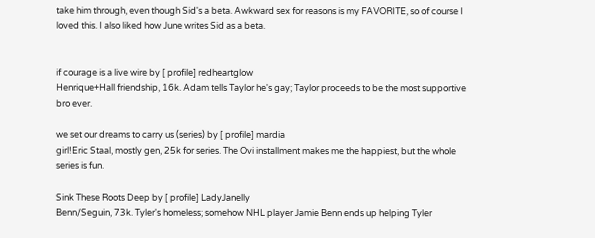take him through, even though Sid's a beta. Awkward sex for reasons is my FAVORITE, so of course I loved this. I also liked how June writes Sid as a beta.


if courage is a live wire by [ profile] redheartglow
Henrique+Hall friendship, 16k. Adam tells Taylor he's gay; Taylor proceeds to be the most supportive bro ever.

we set our dreams to carry us (series) by [ profile] mardia
girl!Eric Staal, mostly gen, 25k for series. The Ovi installment makes me the happiest, but the whole series is fun.

Sink These Roots Deep by [ profile] LadyJanelly
Benn/Seguin, 73k. Tyler's homeless; somehow NHL player Jamie Benn ends up helping Tyler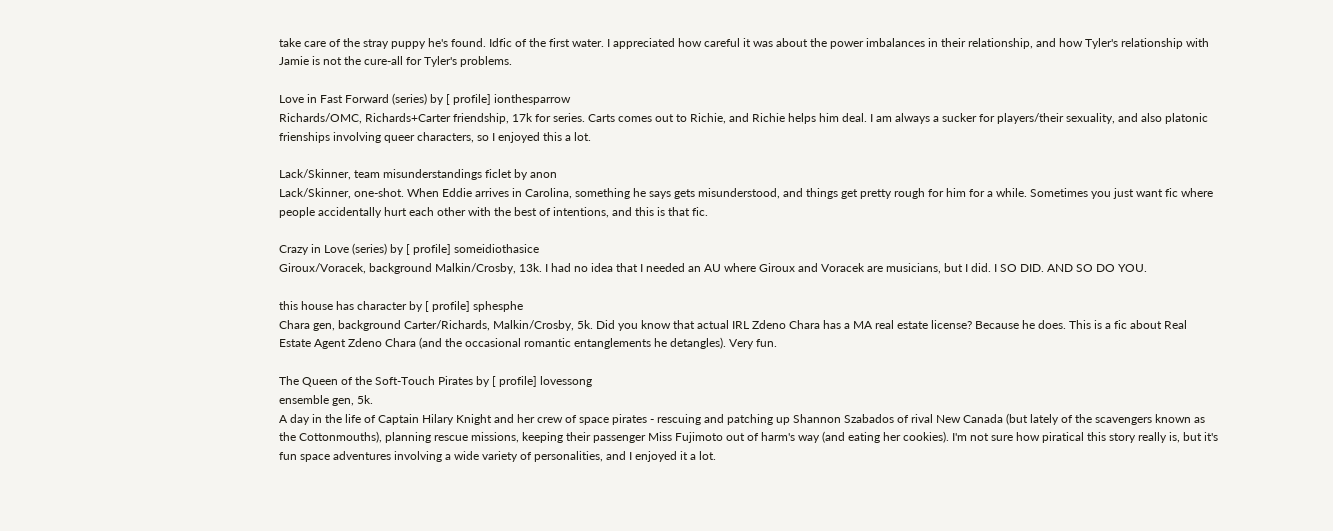take care of the stray puppy he's found. Idfic of the first water. I appreciated how careful it was about the power imbalances in their relationship, and how Tyler's relationship with Jamie is not the cure-all for Tyler's problems.

Love in Fast Forward (series) by [ profile] ionthesparrow
Richards/OMC, Richards+Carter friendship, 17k for series. Carts comes out to Richie, and Richie helps him deal. I am always a sucker for players/their sexuality, and also platonic frienships involving queer characters, so I enjoyed this a lot.

Lack/Skinner, team misunderstandings ficlet by anon
Lack/Skinner, one-shot. When Eddie arrives in Carolina, something he says gets misunderstood, and things get pretty rough for him for a while. Sometimes you just want fic where people accidentally hurt each other with the best of intentions, and this is that fic.

Crazy in Love (series) by [ profile] someidiothasice
Giroux/Voracek, background Malkin/Crosby, 13k. I had no idea that I needed an AU where Giroux and Voracek are musicians, but I did. I SO DID. AND SO DO YOU.

this house has character by [ profile] sphesphe
Chara gen, background Carter/Richards, Malkin/Crosby, 5k. Did you know that actual IRL Zdeno Chara has a MA real estate license? Because he does. This is a fic about Real Estate Agent Zdeno Chara (and the occasional romantic entanglements he detangles). Very fun.

The Queen of the Soft-Touch Pirates by [ profile] lovessong
ensemble gen, 5k.
A day in the life of Captain Hilary Knight and her crew of space pirates - rescuing and patching up Shannon Szabados of rival New Canada (but lately of the scavengers known as the Cottonmouths), planning rescue missions, keeping their passenger Miss Fujimoto out of harm's way (and eating her cookies). I'm not sure how piratical this story really is, but it's fun space adventures involving a wide variety of personalities, and I enjoyed it a lot.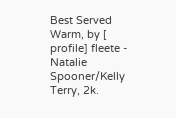Best Served Warm, by [ profile] fleete - Natalie Spooner/Kelly Terry, 2k.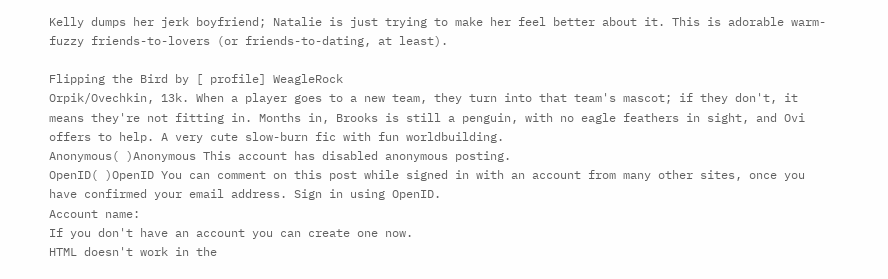Kelly dumps her jerk boyfriend; Natalie is just trying to make her feel better about it. This is adorable warm-fuzzy friends-to-lovers (or friends-to-dating, at least).

Flipping the Bird by [ profile] WeagleRock
Orpik/Ovechkin, 13k. When a player goes to a new team, they turn into that team's mascot; if they don't, it means they're not fitting in. Months in, Brooks is still a penguin, with no eagle feathers in sight, and Ovi offers to help. A very cute slow-burn fic with fun worldbuilding.
Anonymous( )Anonymous This account has disabled anonymous posting.
OpenID( )OpenID You can comment on this post while signed in with an account from many other sites, once you have confirmed your email address. Sign in using OpenID.
Account name:
If you don't have an account you can create one now.
HTML doesn't work in the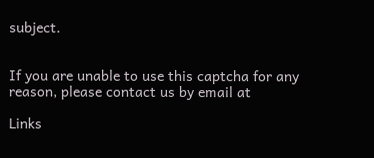subject.


If you are unable to use this captcha for any reason, please contact us by email at

Links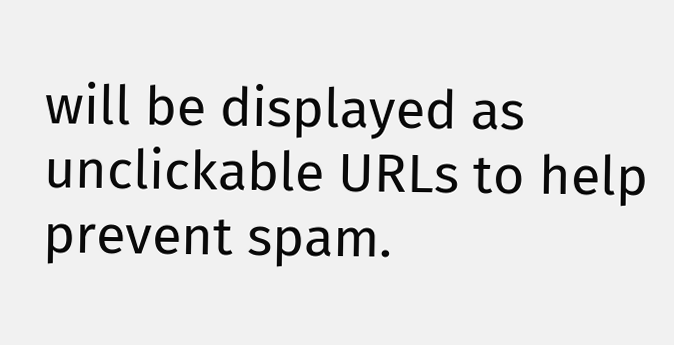will be displayed as unclickable URLs to help prevent spam.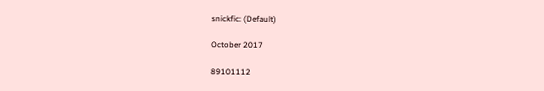snickfic: (Default)

October 2017

89101112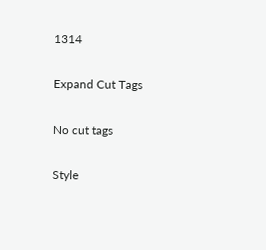1314

Expand Cut Tags

No cut tags

Style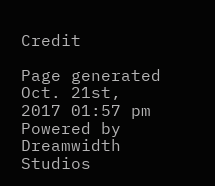Credit

Page generated Oct. 21st, 2017 01:57 pm
Powered by Dreamwidth Studios